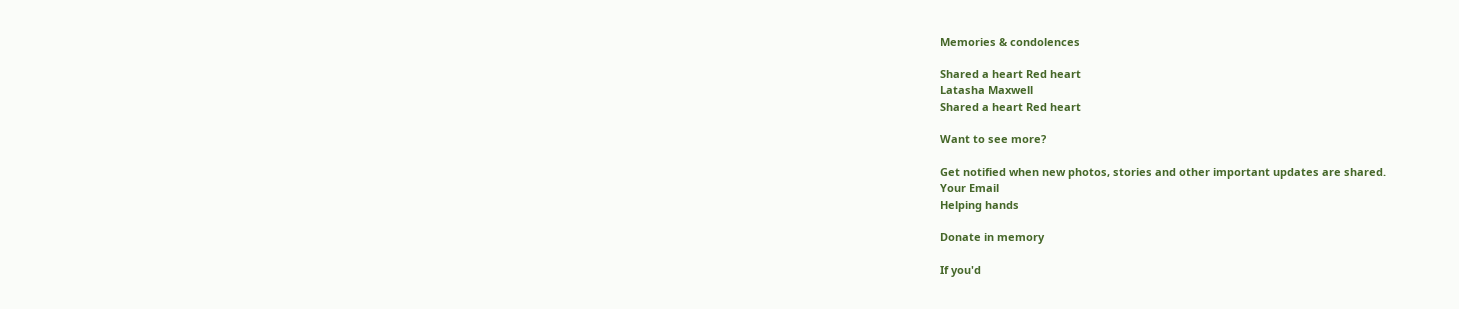Memories & condolences

Shared a heart Red heart
Latasha Maxwell
Shared a heart Red heart

Want to see more?

Get notified when new photos, stories and other important updates are shared.
Your Email
Helping hands

Donate in memory

If you'd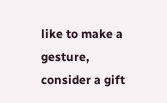like to make a gesture, consider a gift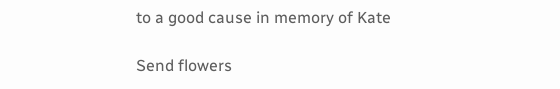to a good cause in memory of Kate

Send flowers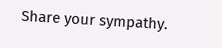Share your sympathy.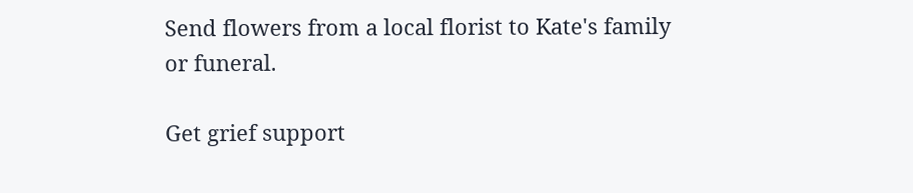Send flowers from a local florist to Kate's family or funeral.

Get grief support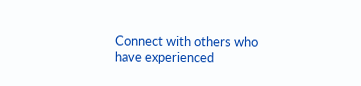Connect with others who have experienced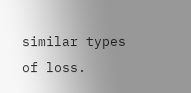similar types of loss.